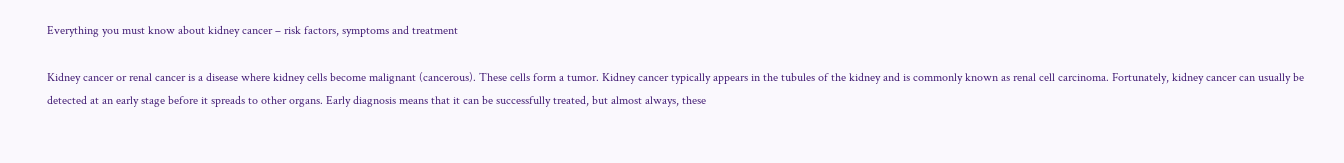Everything you must know about kidney cancer – risk factors, symptoms and treatment

Kidney cancer or renal cancer is a disease where kidney cells become malignant (cancerous). These cells form a tumor. Kidney cancer typically appears in the tubules of the kidney and is commonly known as renal cell carcinoma. Fortunately, kidney cancer can usually be detected at an early stage before it spreads to other organs. Early diagnosis means that it can be successfully treated, but almost always, these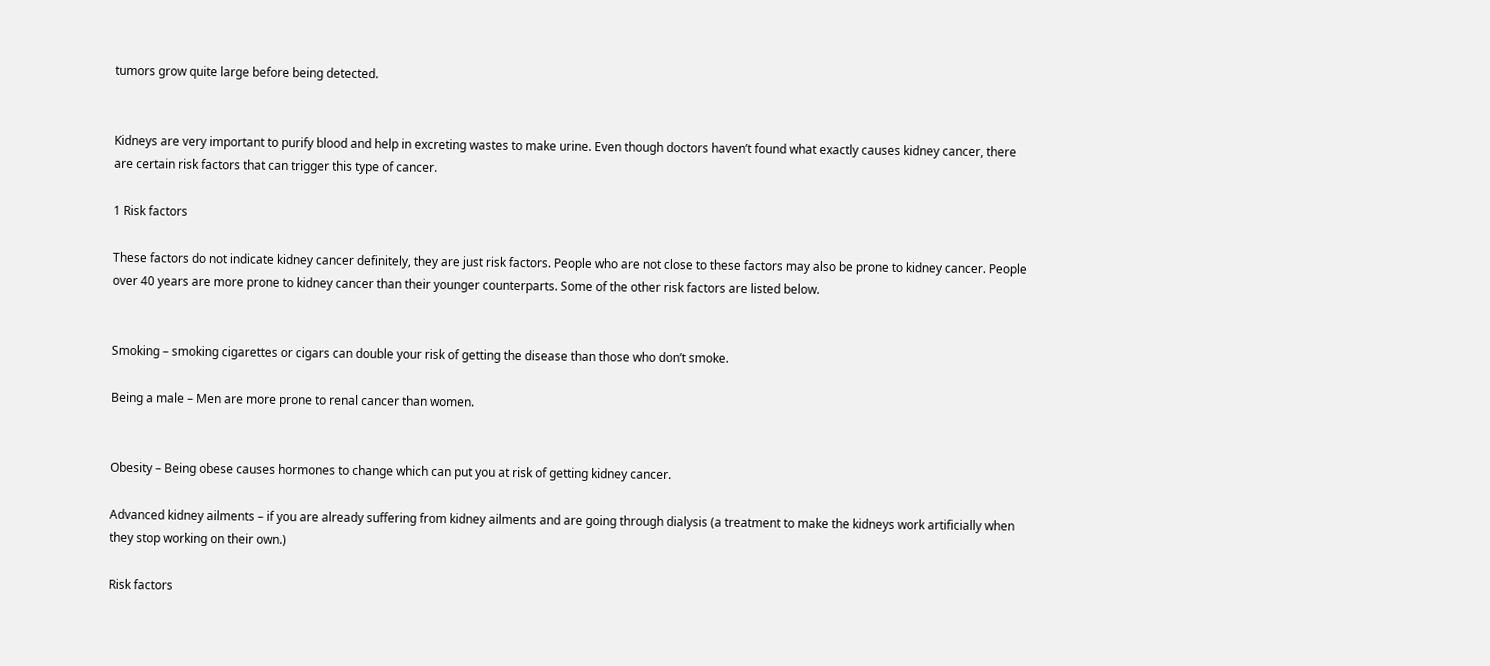tumors grow quite large before being detected.


Kidneys are very important to purify blood and help in excreting wastes to make urine. Even though doctors haven’t found what exactly causes kidney cancer, there are certain risk factors that can trigger this type of cancer.

1 Risk factors

These factors do not indicate kidney cancer definitely, they are just risk factors. People who are not close to these factors may also be prone to kidney cancer. People over 40 years are more prone to kidney cancer than their younger counterparts. Some of the other risk factors are listed below.


Smoking – smoking cigarettes or cigars can double your risk of getting the disease than those who don’t smoke.

Being a male – Men are more prone to renal cancer than women.


Obesity – Being obese causes hormones to change which can put you at risk of getting kidney cancer.

Advanced kidney ailments – if you are already suffering from kidney ailments and are going through dialysis (a treatment to make the kidneys work artificially when they stop working on their own.)

Risk factors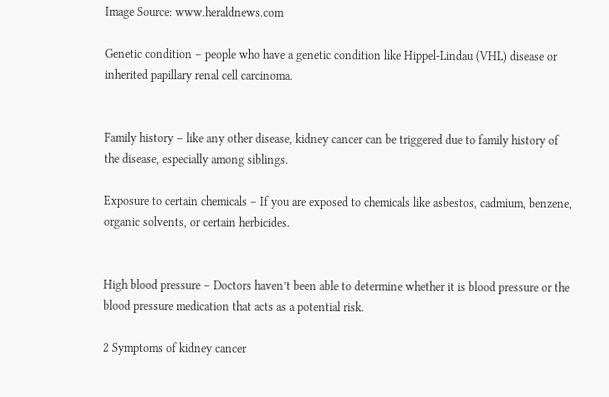Image Source: www.heraldnews.com

Genetic condition – people who have a genetic condition like Hippel-Lindau (VHL) disease or inherited papillary renal cell carcinoma.


Family history – like any other disease, kidney cancer can be triggered due to family history of the disease, especially among siblings.

Exposure to certain chemicals – If you are exposed to chemicals like asbestos, cadmium, benzene, organic solvents, or certain herbicides.


High blood pressure – Doctors haven’t been able to determine whether it is blood pressure or the blood pressure medication that acts as a potential risk.

2 Symptoms of kidney cancer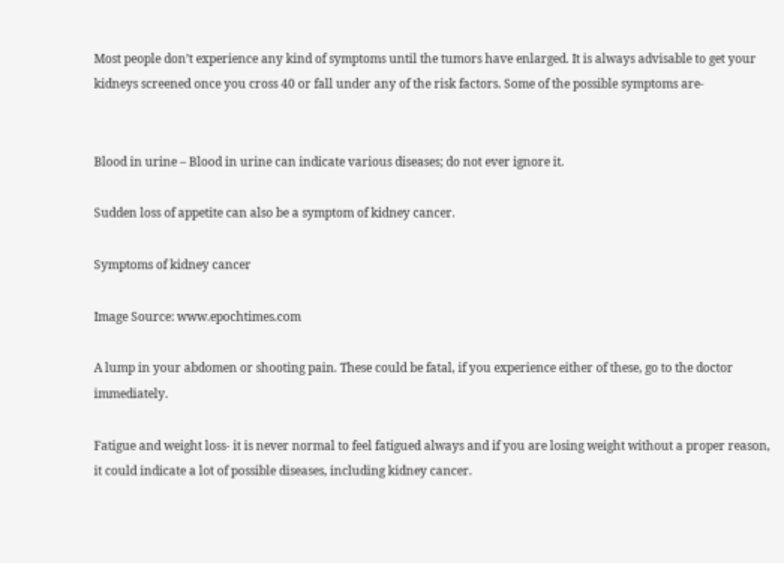Most people don’t experience any kind of symptoms until the tumors have enlarged. It is always advisable to get your kidneys screened once you cross 40 or fall under any of the risk factors. Some of the possible symptoms are-


Blood in urine – Blood in urine can indicate various diseases; do not ever ignore it.

Sudden loss of appetite can also be a symptom of kidney cancer.

Symptoms of kidney cancer

Image Source: www.epochtimes.com

A lump in your abdomen or shooting pain. These could be fatal, if you experience either of these, go to the doctor immediately.

Fatigue and weight loss- it is never normal to feel fatigued always and if you are losing weight without a proper reason, it could indicate a lot of possible diseases, including kidney cancer.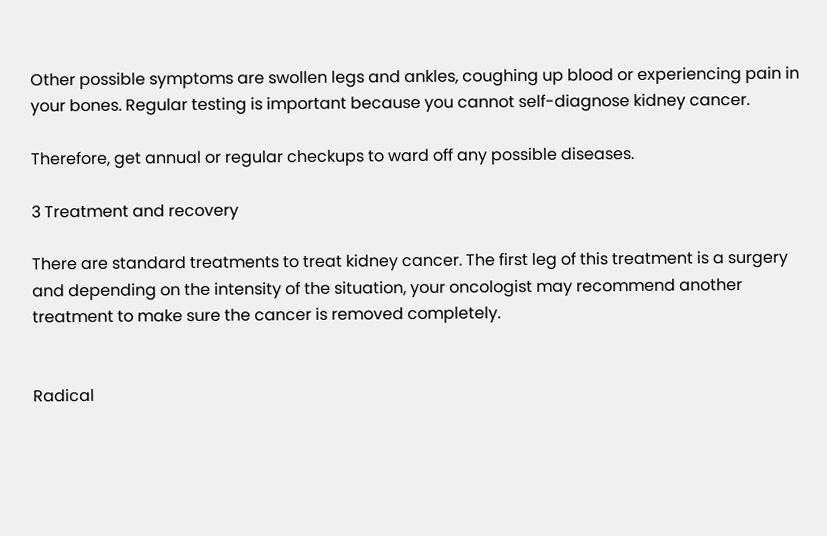Other possible symptoms are swollen legs and ankles, coughing up blood or experiencing pain in your bones. Regular testing is important because you cannot self-diagnose kidney cancer.

Therefore, get annual or regular checkups to ward off any possible diseases.

3 Treatment and recovery

There are standard treatments to treat kidney cancer. The first leg of this treatment is a surgery and depending on the intensity of the situation, your oncologist may recommend another treatment to make sure the cancer is removed completely.


Radical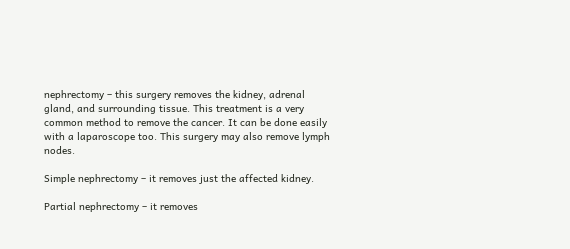nephrectomy – this surgery removes the kidney, adrenal gland, and surrounding tissue. This treatment is a very common method to remove the cancer. It can be done easily with a laparoscope too. This surgery may also remove lymph nodes.

Simple nephrectomy – it removes just the affected kidney.

Partial nephrectomy – it removes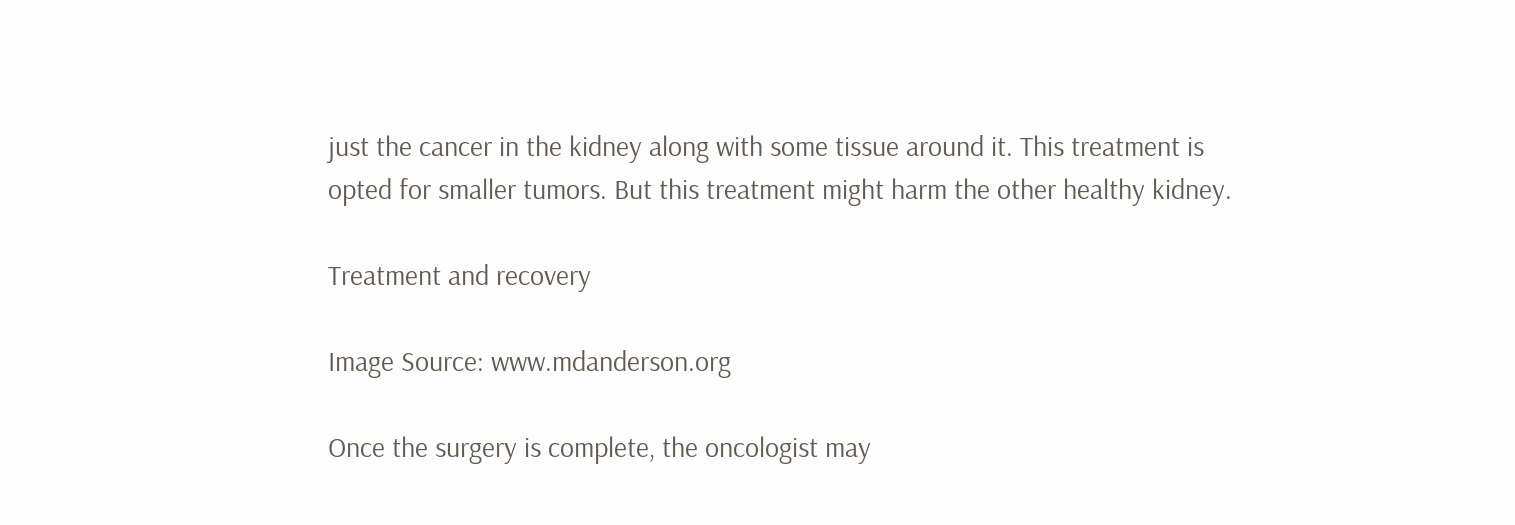just the cancer in the kidney along with some tissue around it. This treatment is opted for smaller tumors. But this treatment might harm the other healthy kidney.

Treatment and recovery

Image Source: www.mdanderson.org

Once the surgery is complete, the oncologist may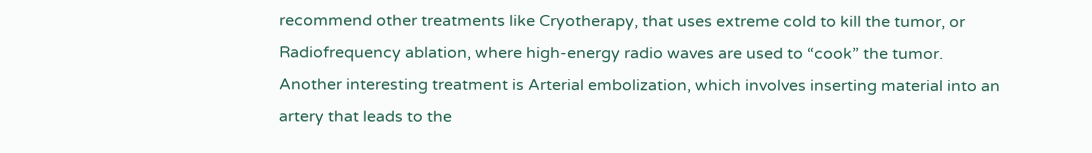recommend other treatments like Cryotherapy, that uses extreme cold to kill the tumor, or Radiofrequency ablation, where high-energy radio waves are used to “cook” the tumor. Another interesting treatment is Arterial embolization, which involves inserting material into an artery that leads to the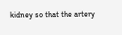kidney so that the artery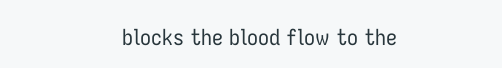blocks the blood flow to the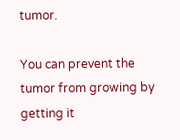tumor.

You can prevent the tumor from growing by getting it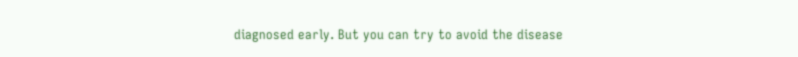diagnosed early. But you can try to avoid the disease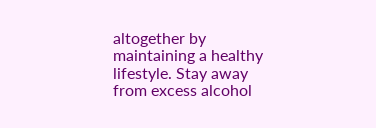altogether by maintaining a healthy lifestyle. Stay away from excess alcohol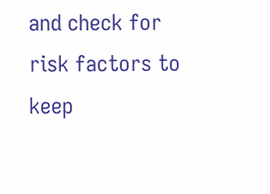and check for risk factors to keep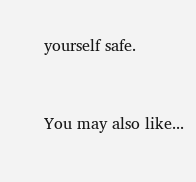yourself safe.


You may also like...